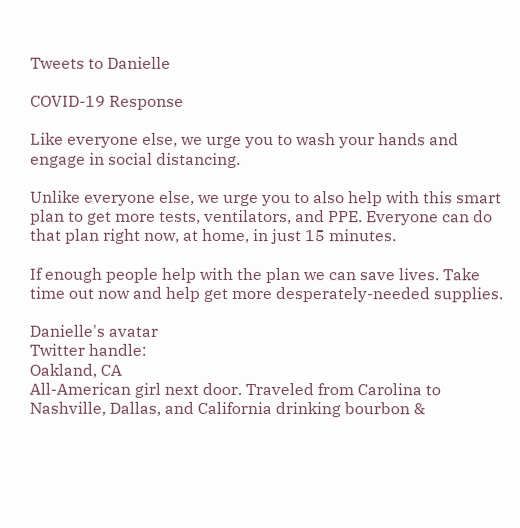Tweets to Danielle

COVID-19 Response

Like everyone else, we urge you to wash your hands and engage in social distancing.

Unlike everyone else, we urge you to also help with this smart plan to get more tests, ventilators, and PPE. Everyone can do that plan right now, at home, in just 15 minutes.

If enough people help with the plan we can save lives. Take time out now and help get more desperately-needed supplies.

Danielle's avatar
Twitter handle:
Oakland, CA
All-American girl next door. Traveled from Carolina to Nashville, Dallas, and California drinking bourbon &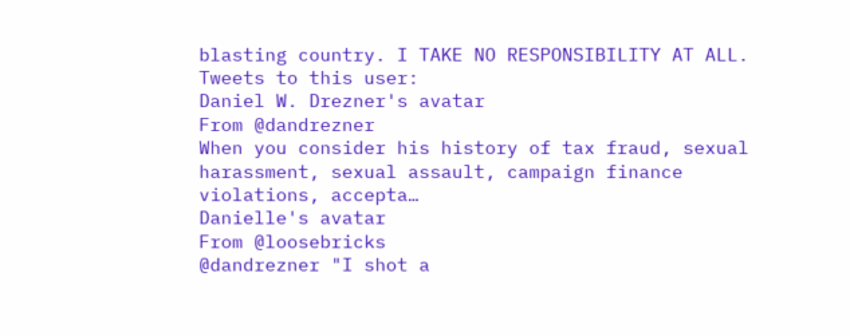blasting country. I TAKE NO RESPONSIBILITY AT ALL.
Tweets to this user:
Daniel W. Drezner's avatar
From @dandrezner
When you consider his history of tax fraud, sexual harassment, sexual assault, campaign finance violations, accepta…
Danielle's avatar
From @loosebricks
@dandrezner "I shot a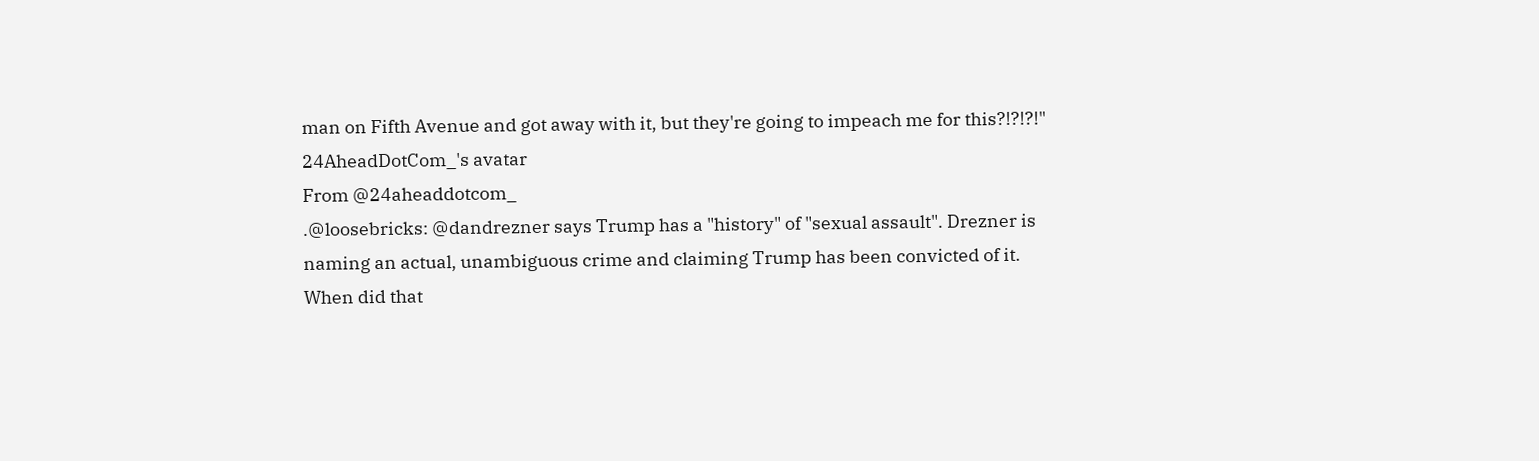man on Fifth Avenue and got away with it, but they're going to impeach me for this?!?!?!"
24AheadDotCom_'s avatar
From @24aheaddotcom_
.@loosebricks: @dandrezner says Trump has a "history" of "sexual assault". Drezner is naming an actual, unambiguous crime and claiming Trump has been convicted of it. When did that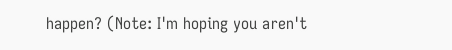happen? (Note: I'm hoping you aren't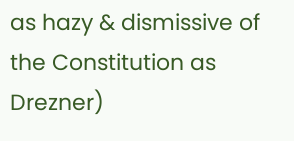as hazy & dismissive of the Constitution as Drezner)